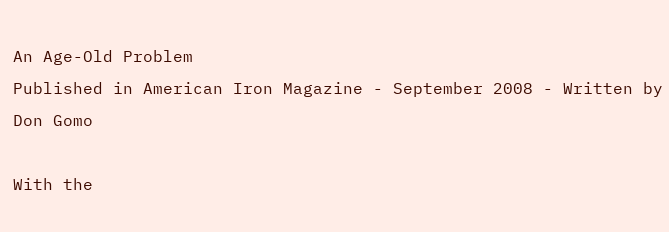An Age-Old Problem
Published in American Iron Magazine - September 2008 - Written by Don Gomo

With the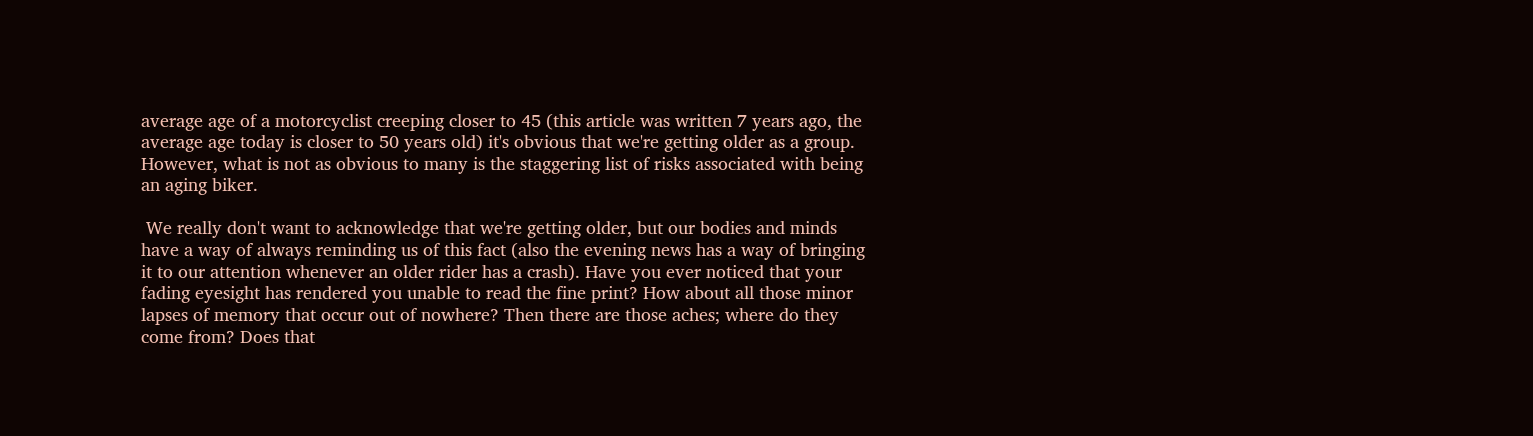average age of a motorcyclist creeping closer to 45 (this article was written 7 years ago, the average age today is closer to 50 years old) it's obvious that we're getting older as a group. However, what is not as obvious to many is the staggering list of risks associated with being an aging biker.

 We really don't want to acknowledge that we're getting older, but our bodies and minds have a way of always reminding us of this fact (also the evening news has a way of bringing it to our attention whenever an older rider has a crash). Have you ever noticed that your fading eyesight has rendered you unable to read the fine print? How about all those minor lapses of memory that occur out of nowhere? Then there are those aches; where do they come from? Does that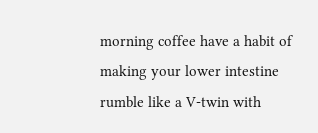morning coffee have a habit of making your lower intestine rumble like a V-twin with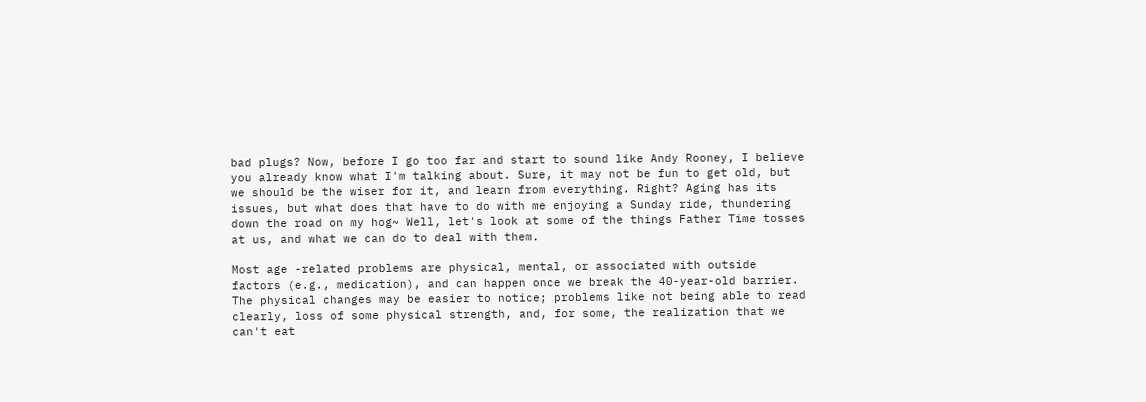bad plugs? Now, before I go too far and start to sound like Andy Rooney, I believe you already know what I'm talking about. Sure, it may not be fun to get old, but we should be the wiser for it, and learn from everything. Right? Aging has its issues, but what does that have to do with me enjoying a Sunday ride, thundering down the road on my hog~ Well, let's look at some of the things Father Time tosses at us, and what we can do to deal with them.

Most age -related problems are physical, mental, or associated with outside factors (e.g., medication), and can happen once we break the 40-year-old barrier. The physical changes may be easier to notice; problems like not being able to read clearly, loss of some physical strength, and, for some, the realization that we can't eat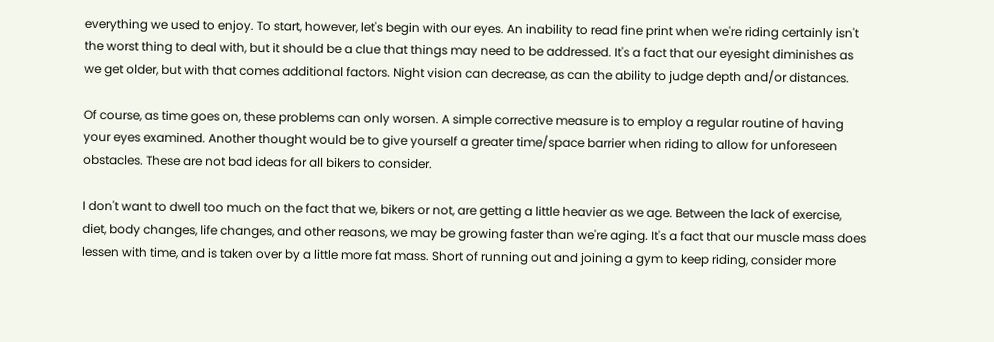everything we used to enjoy. To start, however, let's begin with our eyes. An inability to read fine print when we're riding certainly isn't the worst thing to deal with, but it should be a clue that things may need to be addressed. It's a fact that our eyesight diminishes as we get older, but with that comes additional factors. Night vision can decrease, as can the ability to judge depth and/or distances.

Of course, as time goes on, these problems can only worsen. A simple corrective measure is to employ a regular routine of having your eyes examined. Another thought would be to give yourself a greater time/space barrier when riding to allow for unforeseen obstacles. These are not bad ideas for all bikers to consider.

I don't want to dwell too much on the fact that we, bikers or not, are getting a little heavier as we age. Between the lack of exercise, diet, body changes, life changes, and other reasons, we may be growing faster than we're aging. It's a fact that our muscle mass does lessen with time, and is taken over by a little more fat mass. Short of running out and joining a gym to keep riding, consider more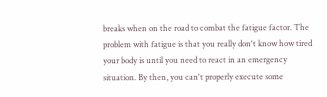breaks when on the road to combat the fatigue factor. The problem with fatigue is that you really don't know how tired your body is until you need to react in an emergency situation. By then, you can't properly execute some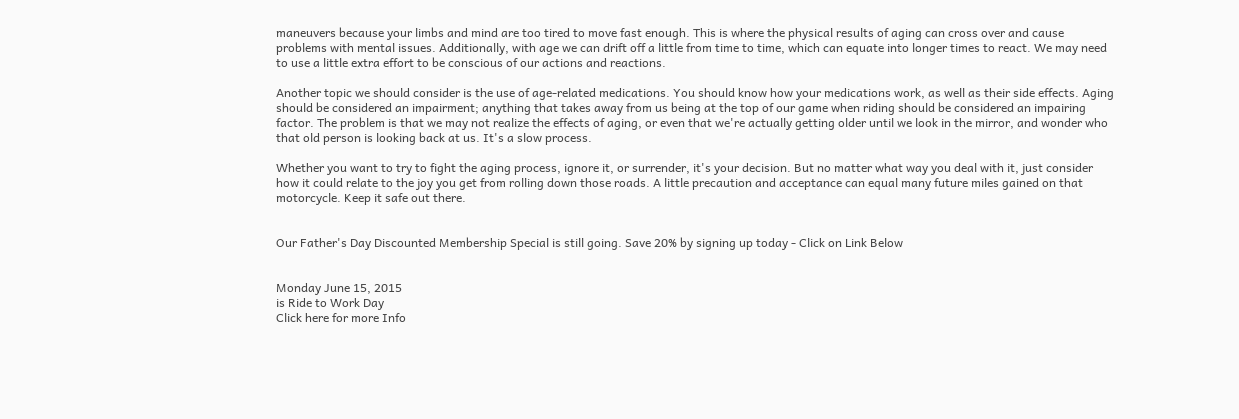maneuvers because your limbs and mind are too tired to move fast enough. This is where the physical results of aging can cross over and cause problems with mental issues. Additionally, with age we can drift off a little from time to time, which can equate into longer times to react. We may need to use a little extra effort to be conscious of our actions and reactions.

Another topic we should consider is the use of age-related medications. You should know how your medications work, as well as their side effects. Aging should be considered an impairment; anything that takes away from us being at the top of our game when riding should be considered an impairing factor. The problem is that we may not realize the effects of aging, or even that we're actually getting older until we look in the mirror, and wonder who that old person is looking back at us. It's a slow process.

Whether you want to try to fight the aging process, ignore it, or surrender, it's your decision. But no matter what way you deal with it, just consider how it could relate to the joy you get from rolling down those roads. A little precaution and acceptance can equal many future miles gained on that motorcycle. Keep it safe out there.


Our Father's Day Discounted Membership Special is still going. Save 20% by signing up today - Click on Link Below


Monday June 15, 2015
is Ride to Work Day
Click here for more Info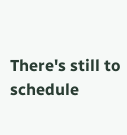There's still to schedule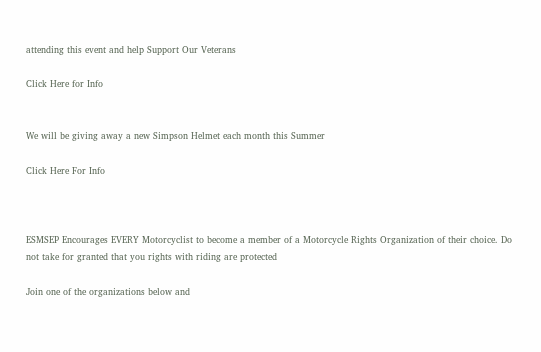attending this event and help Support Our Veterans

Click Here for Info


We will be giving away a new Simpson Helmet each month this Summer

Click Here For Info



ESMSEP Encourages EVERY Motorcyclist to become a member of a Motorcycle Rights Organization of their choice. Do not take for granted that you rights with riding are protected

Join one of the organizations below and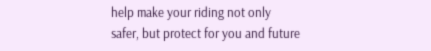help make your riding not only safer, but protect for you and future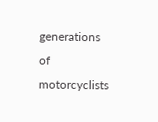generations of motorcyclists